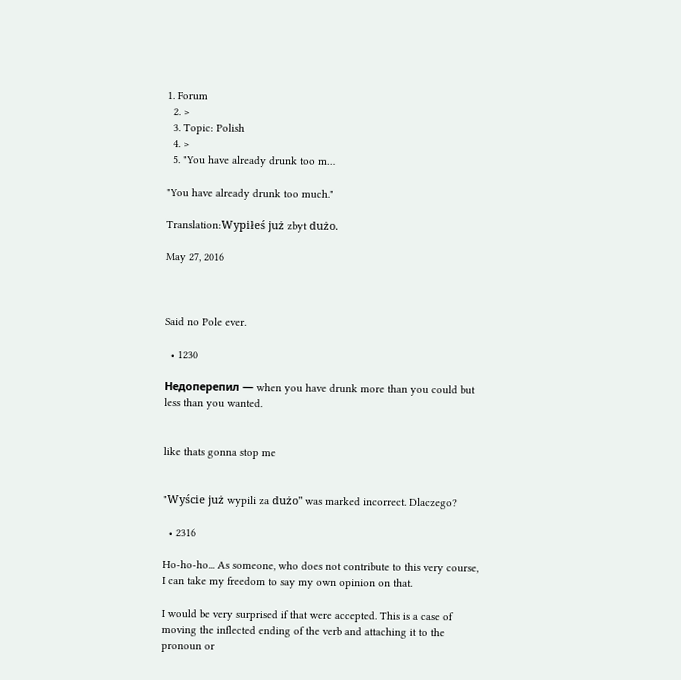1. Forum
  2. >
  3. Topic: Polish
  4. >
  5. "You have already drunk too m…

"You have already drunk too much."

Translation:Wypiłeś już zbyt dużo.

May 27, 2016



Said no Pole ever.

  • 1230

Недоперепил — when you have drunk more than you could but less than you wanted.


like thats gonna stop me


"Wyście już wypili za dużo" was marked incorrect. Dlaczego?

  • 2316

Ho-ho-ho... As someone, who does not contribute to this very course, I can take my freedom to say my own opinion on that.

I would be very surprised if that were accepted. This is a case of moving the inflected ending of the verb and attaching it to the pronoun or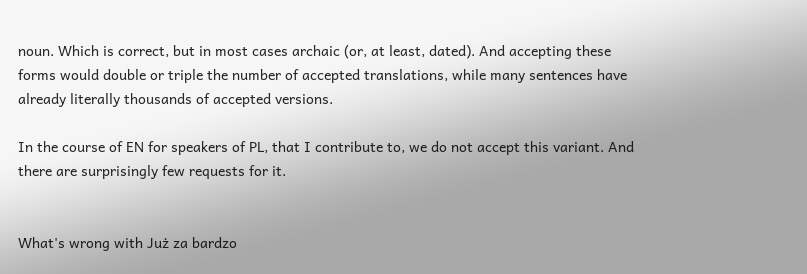noun. Which is correct, but in most cases archaic (or, at least, dated). And accepting these forms would double or triple the number of accepted translations, while many sentences have already literally thousands of accepted versions.

In the course of EN for speakers of PL, that I contribute to, we do not accept this variant. And there are surprisingly few requests for it.


What's wrong with Już za bardzo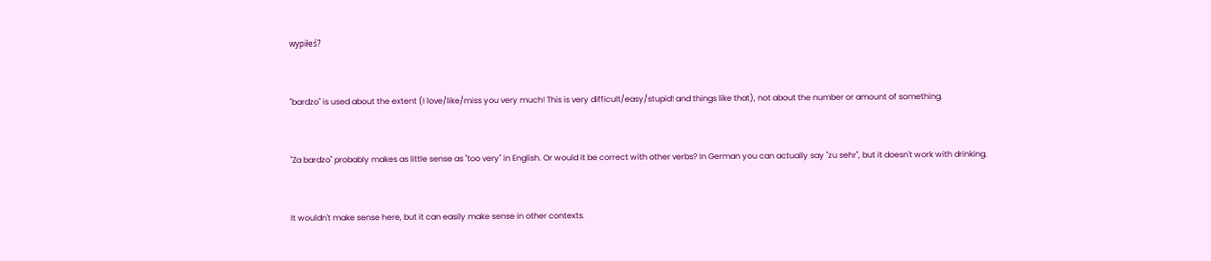wypiłeś?


"bardzo" is used about the extent (I love/like/miss you very much! This is very difficult/easy/stupid! and things like that), not about the number or amount of something.


"Za bardzo" probably makes as little sense as "too very" in English. Or would it be correct with other verbs? In German you can actually say "zu sehr", but it doesn't work with drinking.


It wouldn't make sense here, but it can easily make sense in other contexts.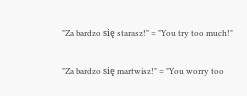"Za bardzo się starasz!" = "You try too much!"

"Za bardzo się martwisz!" = "You worry too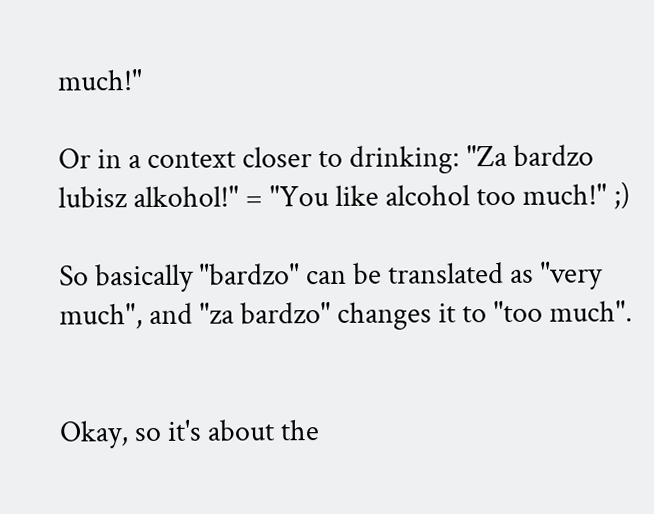much!"

Or in a context closer to drinking: "Za bardzo lubisz alkohol!" = "You like alcohol too much!" ;)

So basically "bardzo" can be translated as "very much", and "za bardzo" changes it to "too much".


Okay, so it's about the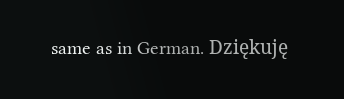same as in German. Dziękuję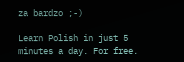za bardzo ;-)

Learn Polish in just 5 minutes a day. For free.